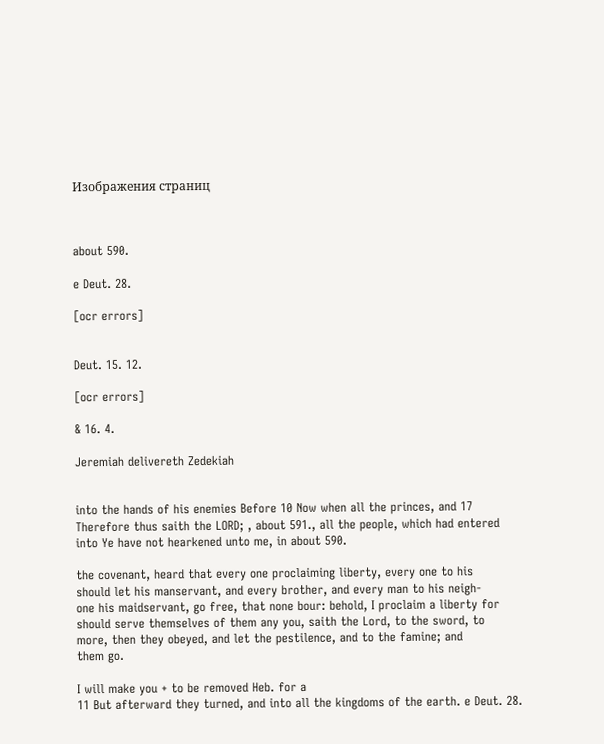Изображения страниц



about 590.

e Deut. 28.

[ocr errors]


Deut. 15. 12.

[ocr errors]

& 16. 4.

Jeremiah delivereth Zedekiah


into the hands of his enemies Before 10 Now when all the princes, and 17 Therefore thus saith the LORD; , about 591., all the people, which had entered into Ye have not hearkened unto me, in about 590.

the covenant, heard that every one proclaiming liberty, every one to his
should let his manservant, and every brother, and every man to his neigh-
one his maidservant, go free, that none bour: behold, I proclaim a liberty for
should serve themselves of them any you, saith the Lord, to the sword, to
more, then they obeyed, and let the pestilence, and to the famine; and
them go.

I will make you + to be removed Heb. for a
11 But afterward they turned, and into all the kingdoms of the earth. e Deut. 28.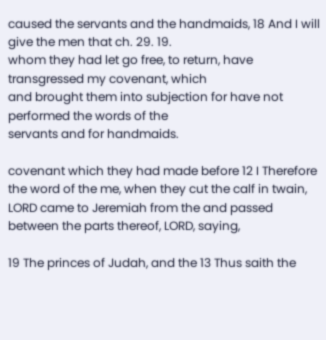caused the servants and the handmaids, 18 And I will give the men that ch. 29. 19.
whom they had let go free, to return, have transgressed my covenant, which
and brought them into subjection for have not performed the words of the
servants and for handmaids.

covenant which they had made before 12 I Therefore the word of the me, when they cut the calf in twain, LORD came to Jeremiah from the and passed between the parts thereof, LORD, saying,

19 The princes of Judah, and the 13 Thus saith the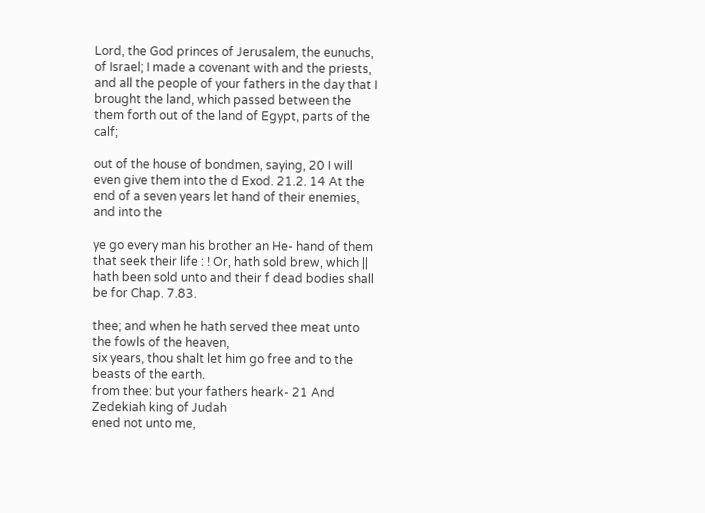Lord, the God princes of Jerusalem, the eunuchs, of Israel; I made a covenant with and the priests, and all the people of your fathers in the day that I brought the land, which passed between the them forth out of the land of Egypt, parts of the calf;

out of the house of bondmen, saying, 20 I will even give them into the d Exod. 21.2. 14 At the end of a seven years let hand of their enemies, and into the

ye go every man his brother an He- hand of them that seek their life : ! Or, hath sold brew, which || hath been sold unto and their f dead bodies shall be for Chap. 7.83.

thee; and when he hath served thee meat unto the fowls of the heaven,
six years, thou shalt let him go free and to the beasts of the earth.
from thee: but your fathers heark- 21 And Zedekiah king of Judah
ened not unto me,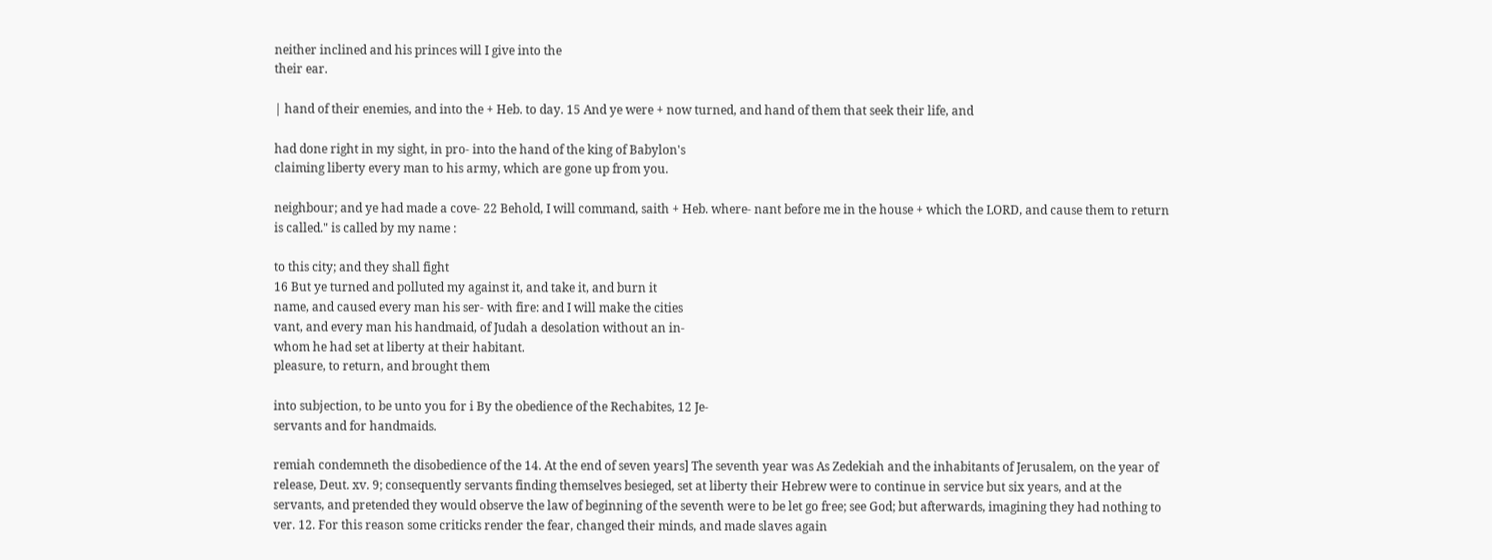neither inclined and his princes will I give into the
their ear.

| hand of their enemies, and into the + Heb. to day. 15 And ye were + now turned, and hand of them that seek their life, and

had done right in my sight, in pro- into the hand of the king of Babylon's
claiming liberty every man to his army, which are gone up from you.

neighbour; and ye had made a cove- 22 Behold, I will command, saith + Heb. where- nant before me in the house + which the LORD, and cause them to return is called." is called by my name :

to this city; and they shall fight
16 But ye turned and polluted my against it, and take it, and burn it
name, and caused every man his ser- with fire: and I will make the cities
vant, and every man his handmaid, of Judah a desolation without an in-
whom he had set at liberty at their habitant.
pleasure, to return, and brought them

into subjection, to be unto you for i By the obedience of the Rechabites, 12 Je-
servants and for handmaids.

remiah condemneth the disobedience of the 14. At the end of seven years] The seventh year was As Zedekiah and the inhabitants of Jerusalem, on the year of release, Deut. xv. 9; consequently servants finding themselves besieged, set at liberty their Hebrew were to continue in service but six years, and at the servants, and pretended they would observe the law of beginning of the seventh were to be let go free; see God; but afterwards, imagining they had nothing to ver. 12. For this reason some criticks render the fear, changed their minds, and made slaves again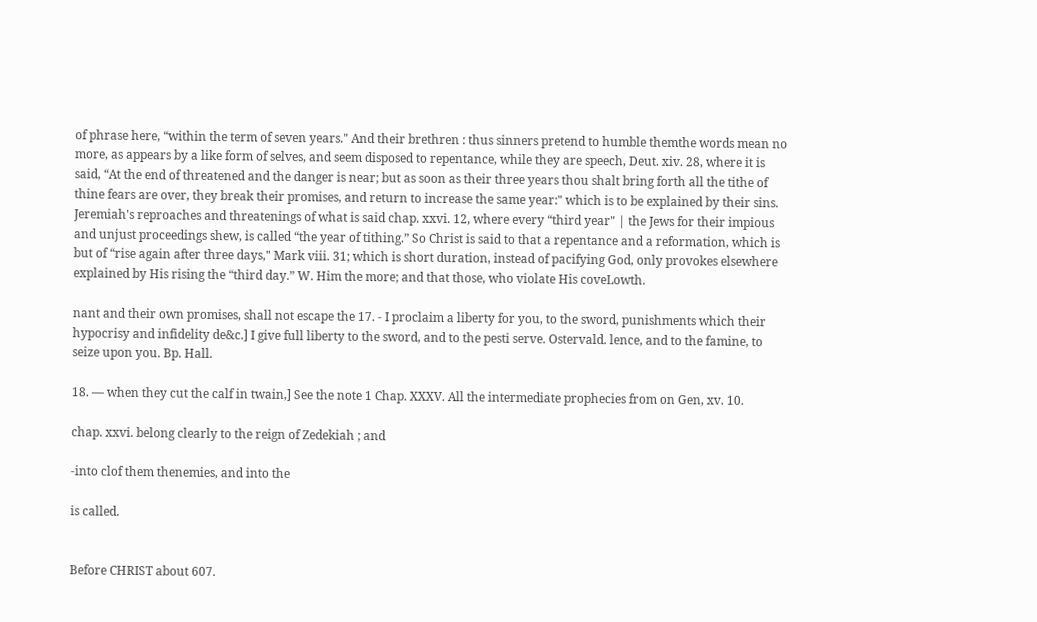of phrase here, “within the term of seven years." And their brethren : thus sinners pretend to humble themthe words mean no more, as appears by a like form of selves, and seem disposed to repentance, while they are speech, Deut. xiv. 28, where it is said, “At the end of threatened and the danger is near; but as soon as their three years thou shalt bring forth all the tithe of thine fears are over, they break their promises, and return to increase the same year:" which is to be explained by their sins. Jeremiah's reproaches and threatenings of what is said chap. xxvi. 12, where every “third year" | the Jews for their impious and unjust proceedings shew, is called “the year of tithing.” So Christ is said to that a repentance and a reformation, which is but of “rise again after three days," Mark viii. 31; which is short duration, instead of pacifying God, only provokes elsewhere explained by His rising the “third day.” W. Him the more; and that those, who violate His coveLowth.

nant and their own promises, shall not escape the 17. - I proclaim a liberty for you, to the sword, punishments which their hypocrisy and infidelity de&c.] I give full liberty to the sword, and to the pesti serve. Ostervald. lence, and to the famine, to seize upon you. Bp. Hall.

18. — when they cut the calf in twain,] See the note 1 Chap. XXXV. All the intermediate prophecies from on Gen, xv. 10.

chap. xxvi. belong clearly to the reign of Zedekiah ; and

-into clof them thenemies, and into the

is called.


Before CHRIST about 607.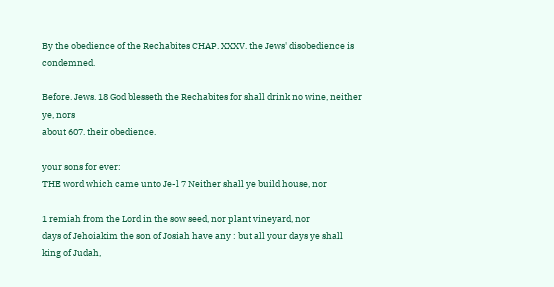By the obedience of the Rechabites CHAP. XXXV. the Jews' disobedience is condemned.

Before. Jews. 18 God blesseth the Rechabites for shall drink no wine, neither ye, nors
about 607. their obedience.

your sons for ever:
THE word which came unto Je-l 7 Neither shall ye build house, nor

1 remiah from the Lord in the sow seed, nor plant vineyard, nor
days of Jehoiakim the son of Josiah have any : but all your days ye shall
king of Judah,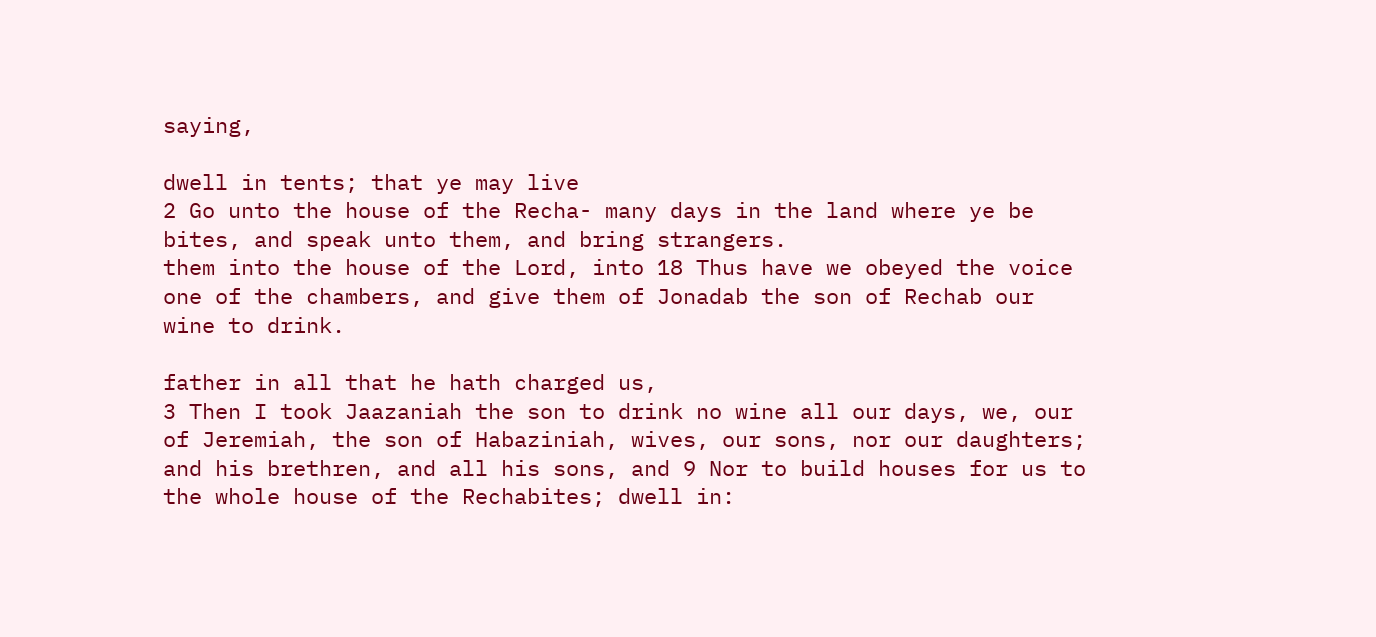saying,

dwell in tents; that ye may live
2 Go unto the house of the Recha- many days in the land where ye be
bites, and speak unto them, and bring strangers.
them into the house of the Lord, into 18 Thus have we obeyed the voice
one of the chambers, and give them of Jonadab the son of Rechab our
wine to drink.

father in all that he hath charged us,
3 Then I took Jaazaniah the son to drink no wine all our days, we, our
of Jeremiah, the son of Habaziniah, wives, our sons, nor our daughters;
and his brethren, and all his sons, and 9 Nor to build houses for us to
the whole house of the Rechabites; dwell in: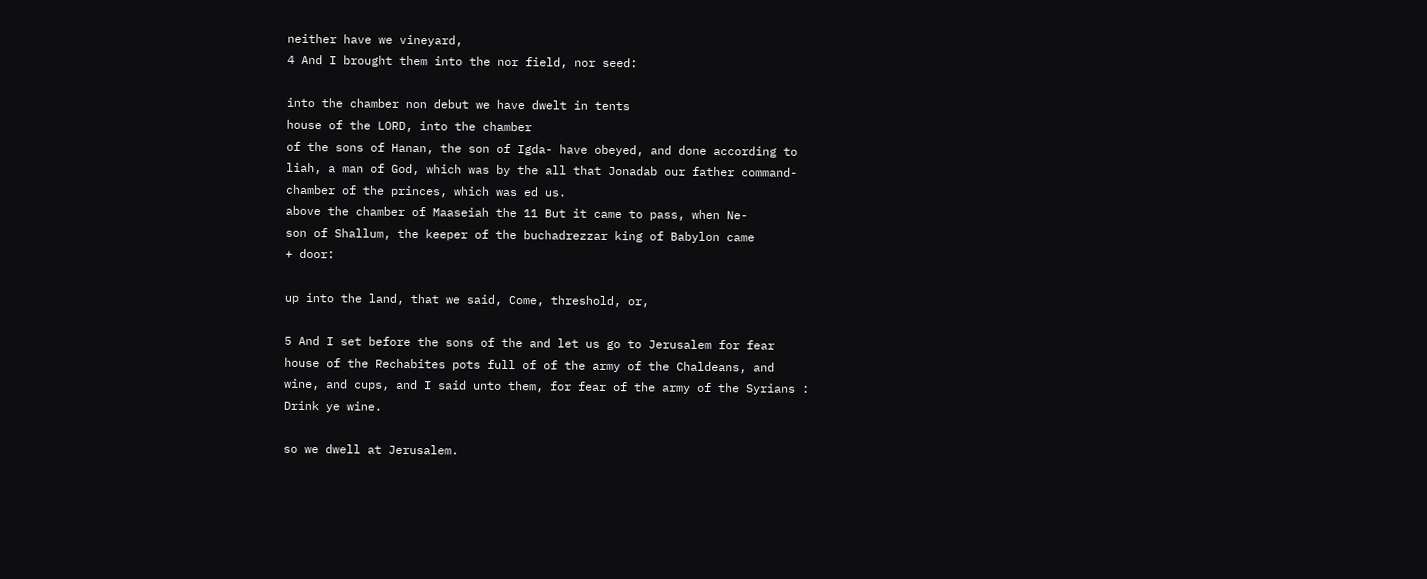neither have we vineyard,
4 And I brought them into the nor field, nor seed:

into the chamber non debut we have dwelt in tents
house of the LORD, into the chamber
of the sons of Hanan, the son of Igda- have obeyed, and done according to
liah, a man of God, which was by the all that Jonadab our father command-
chamber of the princes, which was ed us.
above the chamber of Maaseiah the 11 But it came to pass, when Ne-
son of Shallum, the keeper of the buchadrezzar king of Babylon came
+ door:

up into the land, that we said, Come, threshold, or,

5 And I set before the sons of the and let us go to Jerusalem for fear
house of the Rechabites pots full of of the army of the Chaldeans, and
wine, and cups, and I said unto them, for fear of the army of the Syrians :
Drink ye wine.

so we dwell at Jerusalem.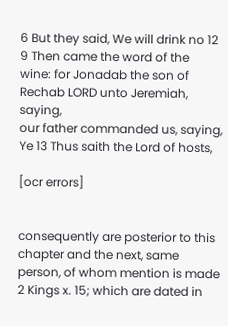6 But they said, We will drink no 12 9 Then came the word of the
wine: for Jonadab the son of Rechab LORD unto Jeremiah, saying,
our father commanded us, saying, Ye 13 Thus saith the Lord of hosts,

[ocr errors]


consequently are posterior to this chapter and the next, same person, of whom mention is made 2 Kings x. 15; which are dated in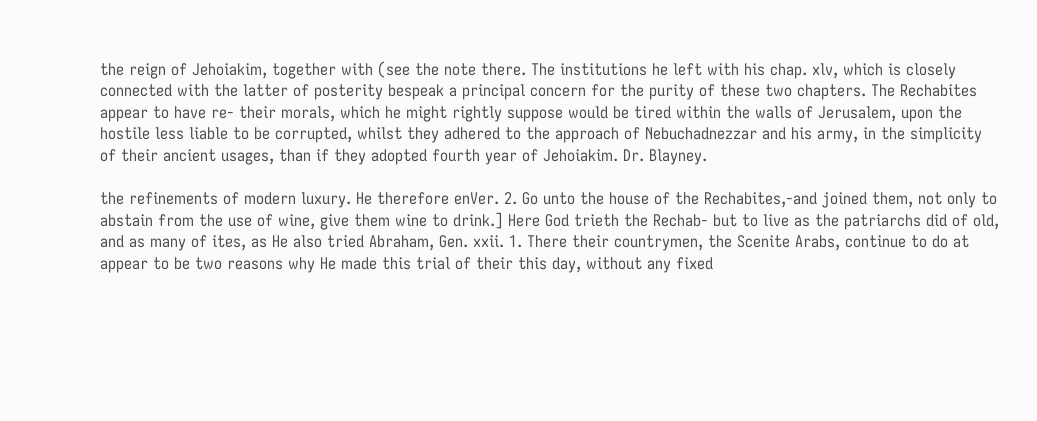the reign of Jehoiakim, together with (see the note there. The institutions he left with his chap. xlv, which is closely connected with the latter of posterity bespeak a principal concern for the purity of these two chapters. The Rechabites appear to have re- their morals, which he might rightly suppose would be tired within the walls of Jerusalem, upon the hostile less liable to be corrupted, whilst they adhered to the approach of Nebuchadnezzar and his army, in the simplicity of their ancient usages, than if they adopted fourth year of Jehoiakim. Dr. Blayney.

the refinements of modern luxury. He therefore enVer. 2. Go unto the house of the Rechabites,-and joined them, not only to abstain from the use of wine, give them wine to drink.] Here God trieth the Rechab- but to live as the patriarchs did of old, and as many of ites, as He also tried Abraham, Gen. xxii. 1. There their countrymen, the Scenite Arabs, continue to do at appear to be two reasons why He made this trial of their this day, without any fixed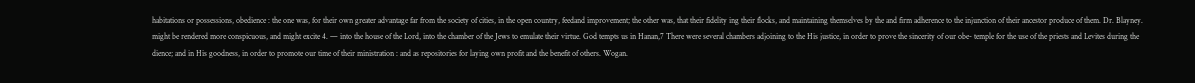habitations or possessions, obedience : the one was, for their own greater advantage far from the society of cities, in the open country, feedand improvement; the other was, that their fidelity ing their flocks, and maintaining themselves by the and firm adherence to the injunction of their ancestor produce of them. Dr. Blayney. might be rendered more conspicuous, and might excite 4. — into the house of the Lord, into the chamber of the Jews to emulate their virtue. God tempts us in Hanan,7 There were several chambers adjoining to the His justice, in order to prove the sincerity of our obe- temple for the use of the priests and Levites during the dience; and in His goodness, in order to promote our time of their ministration : and as repositories for laying own profit and the benefit of others. Wogan.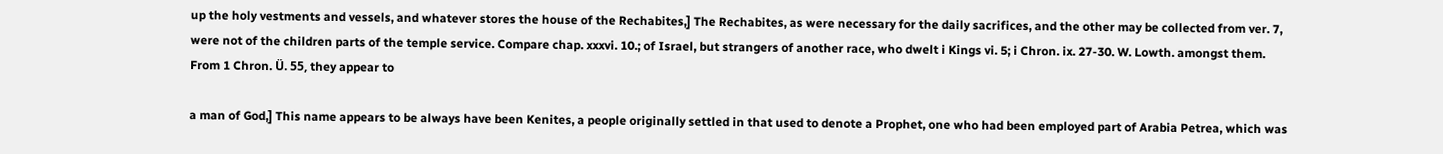up the holy vestments and vessels, and whatever stores the house of the Rechabites,] The Rechabites, as were necessary for the daily sacrifices, and the other may be collected from ver. 7, were not of the children parts of the temple service. Compare chap. xxxvi. 10.; of Israel, but strangers of another race, who dwelt i Kings vi. 5; i Chron. ix. 27-30. W. Lowth. amongst them. From 1 Chron. Ü. 55, they appear to

a man of God,] This name appears to be always have been Kenites, a people originally settled in that used to denote a Prophet, one who had been employed part of Arabia Petrea, which was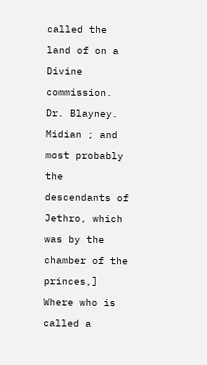called the land of on a Divine commission. Dr. Blayney. Midian ; and most probably the descendants of Jethro, which was by the chamber of the princes,] Where who is called a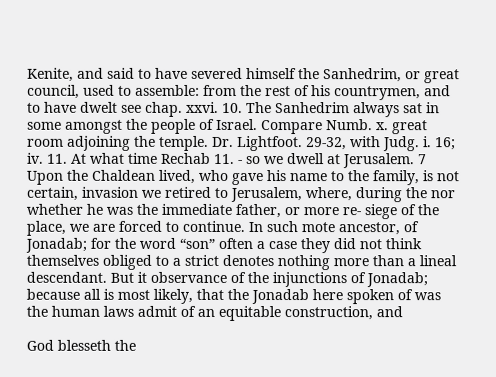Kenite, and said to have severed himself the Sanhedrim, or great council, used to assemble: from the rest of his countrymen, and to have dwelt see chap. xxvi. 10. The Sanhedrim always sat in some amongst the people of Israel. Compare Numb. x. great room adjoining the temple. Dr. Lightfoot. 29-32, with Judg. i. 16; iv. 11. At what time Rechab 11. - so we dwell at Jerusalem. 7 Upon the Chaldean lived, who gave his name to the family, is not certain, invasion we retired to Jerusalem, where, during the nor whether he was the immediate father, or more re- siege of the place, we are forced to continue. In such mote ancestor, of Jonadab; for the word “son” often a case they did not think themselves obliged to a strict denotes nothing more than a lineal descendant. But it observance of the injunctions of Jonadab; because all is most likely, that the Jonadab here spoken of was the human laws admit of an equitable construction, and

God blesseth the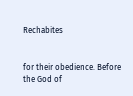Rechabites


for their obedience. Before the God of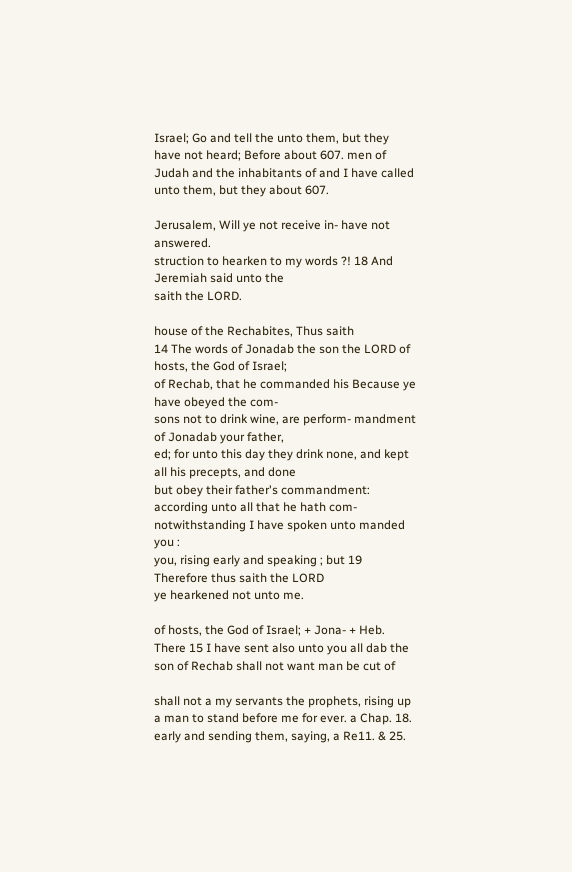Israel; Go and tell the unto them, but they have not heard; Before about 607. men of Judah and the inhabitants of and I have called unto them, but they about 607.

Jerusalem, Will ye not receive in- have not answered.
struction to hearken to my words ?! 18 And Jeremiah said unto the
saith the LORD.

house of the Rechabites, Thus saith
14 The words of Jonadab the son the LORD of hosts, the God of Israel;
of Rechab, that he commanded his Because ye have obeyed the com-
sons not to drink wine, are perform- mandment of Jonadab your father,
ed; for unto this day they drink none, and kept all his precepts, and done
but obey their father's commandment: according unto all that he hath com-
notwithstanding I have spoken unto manded you :
you, rising early and speaking ; but 19 Therefore thus saith the LORD
ye hearkened not unto me.

of hosts, the God of Israel; + Jona- + Heb. There 15 I have sent also unto you all dab the son of Rechab shall not want man be cut of

shall not a my servants the prophets, rising up a man to stand before me for ever. a Chap. 18. early and sending them, saying, a Re11. & 25.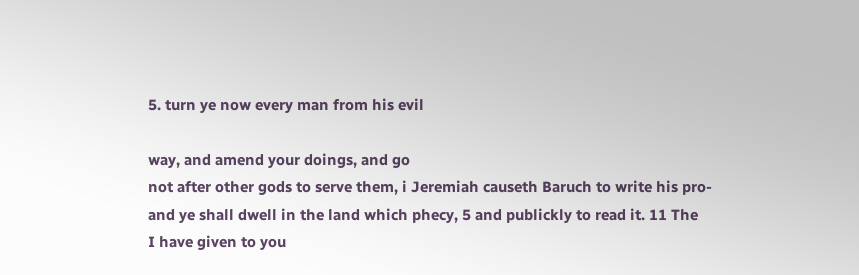5. turn ye now every man from his evil

way, and amend your doings, and go
not after other gods to serve them, i Jeremiah causeth Baruch to write his pro-
and ye shall dwell in the land which phecy, 5 and publickly to read it. 11 The
I have given to you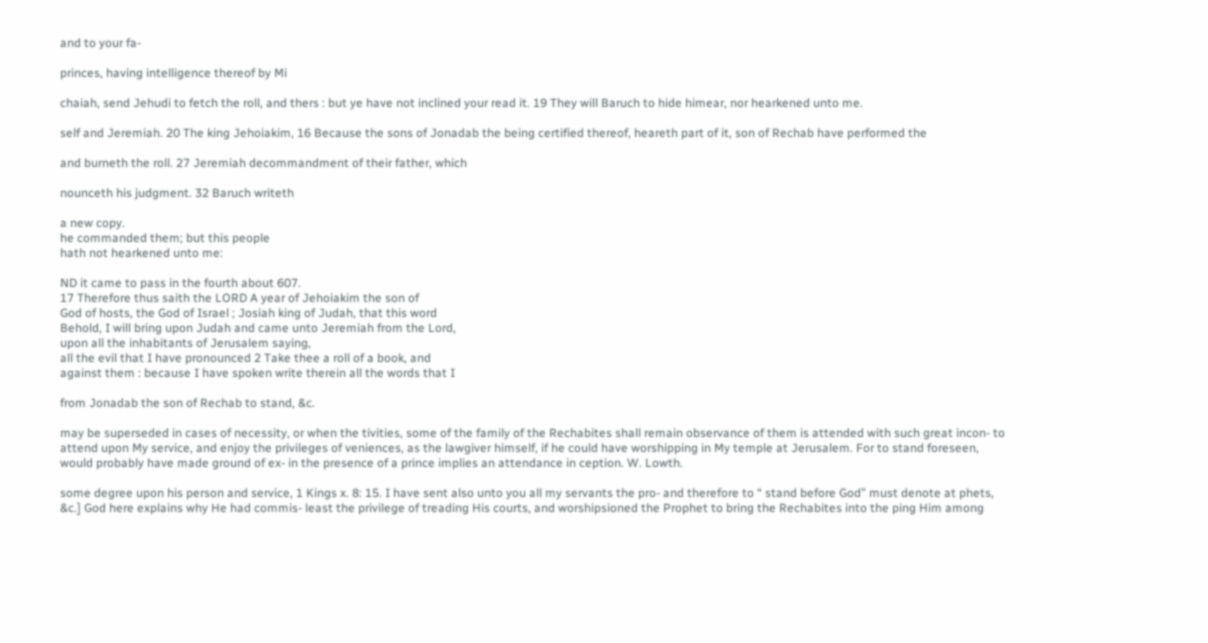and to your fa-

princes, having intelligence thereof by Mi

chaiah, send Jehudi to fetch the roll, and thers : but ye have not inclined your read it. 19 They will Baruch to hide himear, nor hearkened unto me.

self and Jeremiah. 20 The king Jehoiakim, 16 Because the sons of Jonadab the being certified thereof, heareth part of it, son of Rechab have performed the

and burneth the roll. 27 Jeremiah decommandment of their father, which

nounceth his judgment. 32 Baruch writeth

a new copy.
he commanded them; but this people
hath not hearkened unto me:

ND it came to pass in the fourth about 607.
17 Therefore thus saith the LORD A year of Jehoiakim the son of
God of hosts, the God of Israel ; Josiah king of Judah, that this word
Behold, I will bring upon Judah and came unto Jeremiah from the Lord,
upon all the inhabitants of Jerusalem saying,
all the evil that I have pronounced 2 Take thee a roll of a book, and
against them : because I have spoken write therein all the words that I

from Jonadab the son of Rechab to stand, &c.

may be superseded in cases of necessity, or when the tivities, some of the family of the Rechabites shall remain observance of them is attended with such great incon- to attend upon My service, and enjoy the privileges of veniences, as the lawgiver himself, if he could have worshipping in My temple at Jerusalem. For to stand foreseen, would probably have made ground of ex- in the presence of a prince implies an attendance in ception. W. Lowth.

some degree upon his person and service, 1 Kings x. 8: 15. I have sent also unto you all my servants the pro- and therefore to “ stand before God” must denote at phets, &c.] God here explains why He had commis- least the privilege of treading His courts, and worshipsioned the Prophet to bring the Rechabites into the ping Him among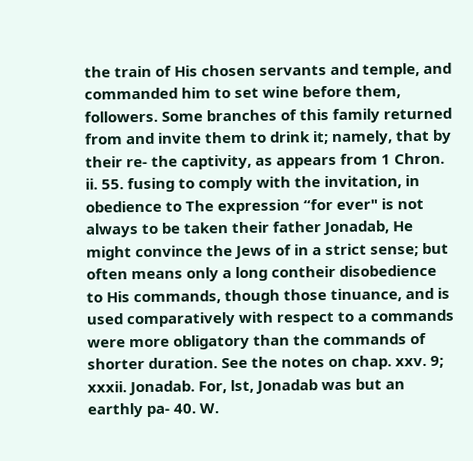the train of His chosen servants and temple, and commanded him to set wine before them, followers. Some branches of this family returned from and invite them to drink it; namely, that by their re- the captivity, as appears from 1 Chron. ii. 55. fusing to comply with the invitation, in obedience to The expression “for ever" is not always to be taken their father Jonadab, He might convince the Jews of in a strict sense; but often means only a long contheir disobedience to His commands, though those tinuance, and is used comparatively with respect to a commands were more obligatory than the commands of shorter duration. See the notes on chap. xxv. 9; xxxii. Jonadab. For, lst, Jonadab was but an earthly pa- 40. W.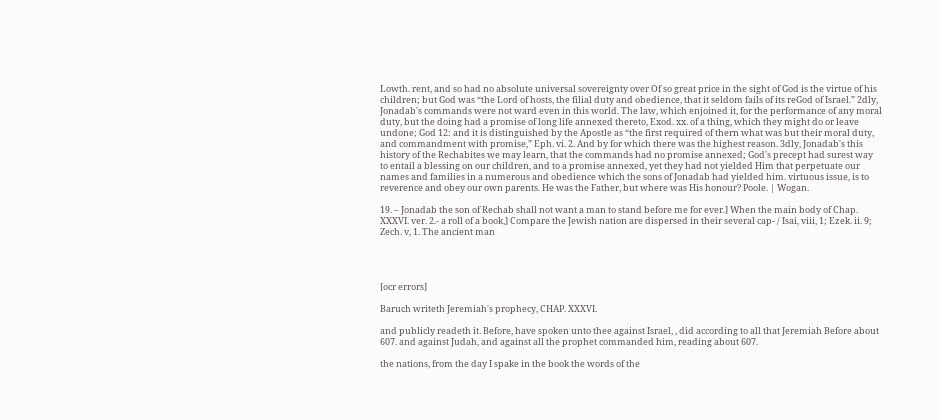Lowth. rent, and so had no absolute universal sovereignty over Of so great price in the sight of God is the virtue of his children; but God was “the Lord of hosts, the filial duty and obedience, that it seldom fails of its reGod of Israel.” 2dly, Jonadab's commands were not ward even in this world. The law, which enjoined it, for the performance of any moral duty, but the doing had a promise of long life annexed thereto, Exod. xx. of a thing, which they might do or leave undone; God 12: and it is distinguished by the Apostle as “the first required of thern what was but their moral duty, and commandment with promise,” Eph. vi. 2. And by for which there was the highest reason. 3dly, Jonadab's this history of the Rechabites we may learn, that the commands had no promise annexed; God's precept had surest way to entail a blessing on our children, and to a promise annexed, yet they had not yielded Him that perpetuate our names and families in a numerous and obedience which the sons of Jonadab had yielded him. virtuous issue, is to reverence and obey our own parents. He was the Father, but where was His honour? Poole. | Wogan.

19. – Jonadab the son of Rechab shall not want a man to stand before me for ever.] When the main body of Chap. XXXVI. ver. 2.- a roll of a book,] Compare the Jewish nation are dispersed in their several cap- / Isai, viii, 1; Ezek. ii. 9; Zech. v, 1. The ancient man




[ocr errors]

Baruch writeth Jeremiah's prophecy, CHAP. XXXVI.

and publicly readeth it. Before, have spoken unto thee against Israel, , did according to all that Jeremiah Before about 607. and against Judah, and against all the prophet commanded him, reading about 607.

the nations, from the day I spake in the book the words of the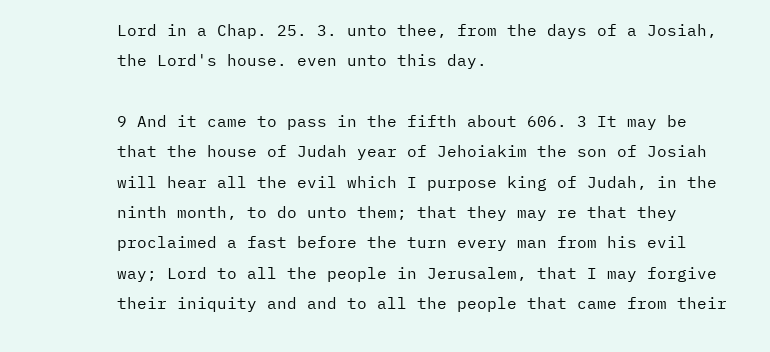Lord in a Chap. 25. 3. unto thee, from the days of a Josiah, the Lord's house. even unto this day.

9 And it came to pass in the fifth about 606. 3 It may be that the house of Judah year of Jehoiakim the son of Josiah will hear all the evil which I purpose king of Judah, in the ninth month, to do unto them; that they may re that they proclaimed a fast before the turn every man from his evil way; Lord to all the people in Jerusalem, that I may forgive their iniquity and and to all the people that came from their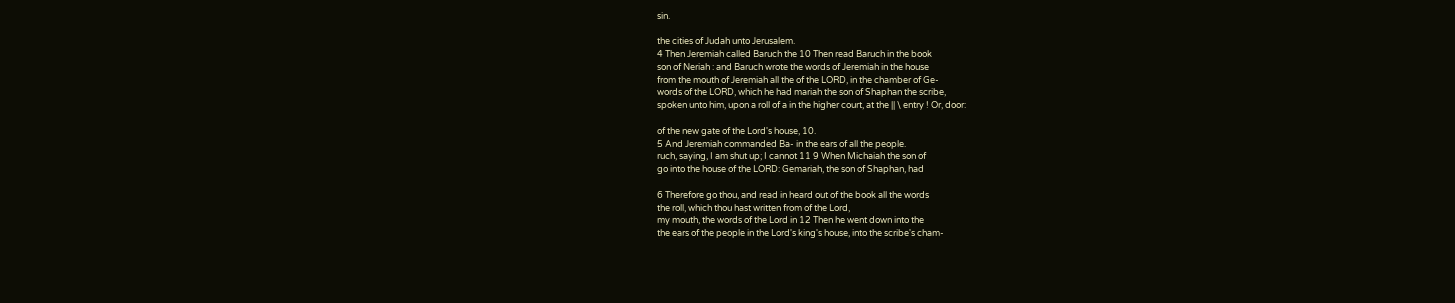sin.

the cities of Judah unto Jerusalem.
4 Then Jeremiah called Baruch the 10 Then read Baruch in the book
son of Neriah : and Baruch wrote the words of Jeremiah in the house
from the mouth of Jeremiah all the of the LORD, in the chamber of Ge-
words of the LORD, which he had mariah the son of Shaphan the scribe,
spoken unto him, upon a roll of a in the higher court, at the || \ entry ! Or, door:

of the new gate of the Lord's house, 10.
5 And Jeremiah commanded Ba- in the ears of all the people.
ruch, saying, I am shut up; I cannot 11 9 When Michaiah the son of
go into the house of the LORD: Gemariah, the son of Shaphan, had

6 Therefore go thou, and read in heard out of the book all the words
the roll, which thou hast written from of the Lord,
my mouth, the words of the Lord in 12 Then he went down into the
the ears of the people in the Lord's king's house, into the scribe's cham-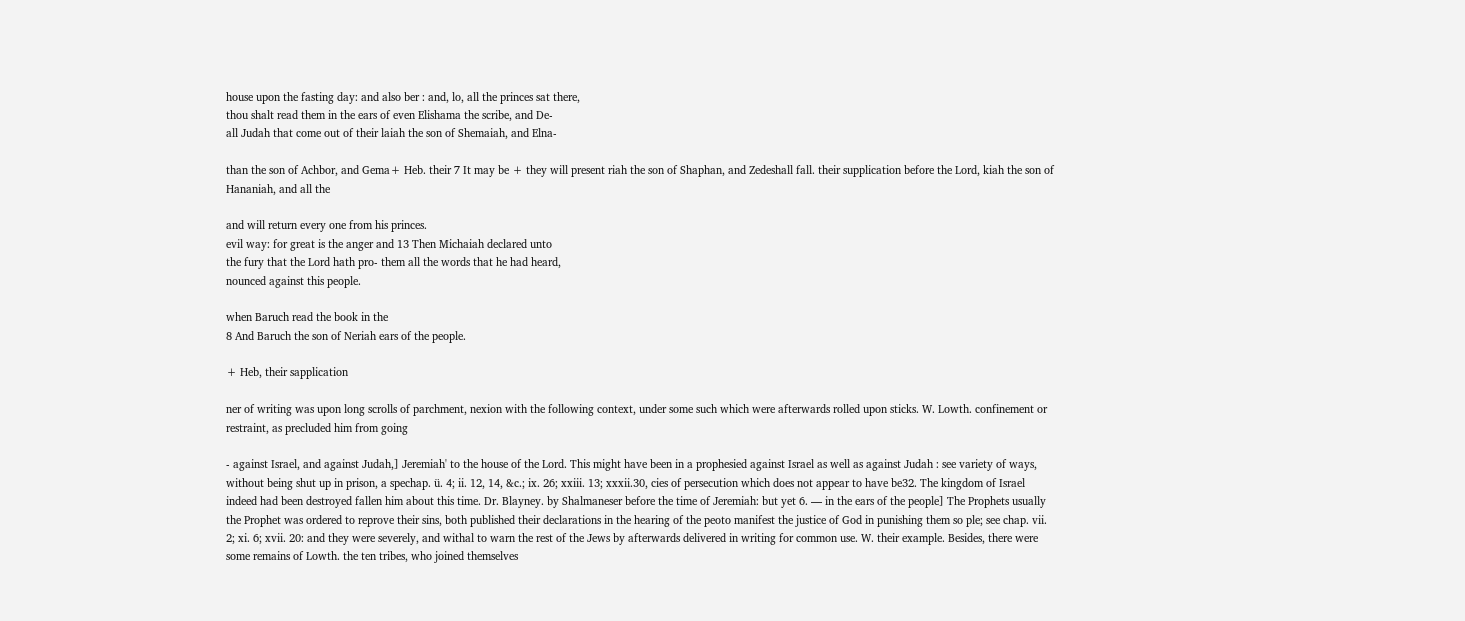house upon the fasting day: and also ber : and, lo, all the princes sat there,
thou shalt read them in the ears of even Elishama the scribe, and De-
all Judah that come out of their laiah the son of Shemaiah, and Elna-

than the son of Achbor, and Gema+ Heb. their 7 It may be + they will present riah the son of Shaphan, and Zedeshall fall. their supplication before the Lord, kiah the son of Hananiah, and all the

and will return every one from his princes.
evil way: for great is the anger and 13 Then Michaiah declared unto
the fury that the Lord hath pro- them all the words that he had heard,
nounced against this people.

when Baruch read the book in the
8 And Baruch the son of Neriah ears of the people.

+ Heb, their sapplication

ner of writing was upon long scrolls of parchment, nexion with the following context, under some such which were afterwards rolled upon sticks. W. Lowth. confinement or restraint, as precluded him from going

- against Israel, and against Judah,] Jeremiah' to the house of the Lord. This might have been in a prophesied against Israel as well as against Judah : see variety of ways, without being shut up in prison, a spechap. ü. 4; ii. 12, 14, &c.; ix. 26; xxiii. 13; xxxii.30, cies of persecution which does not appear to have be32. The kingdom of Israel indeed had been destroyed fallen him about this time. Dr. Blayney. by Shalmaneser before the time of Jeremiah: but yet 6. — in the ears of the people] The Prophets usually the Prophet was ordered to reprove their sins, both published their declarations in the hearing of the peoto manifest the justice of God in punishing them so ple; see chap. vii. 2; xi. 6; xvii. 20: and they were severely, and withal to warn the rest of the Jews by afterwards delivered in writing for common use. W. their example. Besides, there were some remains of Lowth. the ten tribes, who joined themselves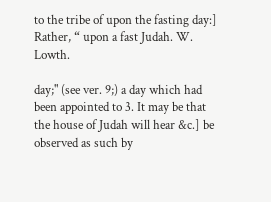to the tribe of upon the fasting day:] Rather, “ upon a fast Judah. W. Lowth.

day;" (see ver. 9;) a day which had been appointed to 3. It may be that the house of Judah will hear &c.] be observed as such by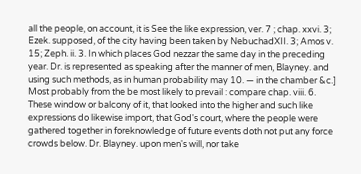all the people, on account, it is See the like expression, ver. 7 ; chap. xxvi. 3; Ezek. supposed, of the city having been taken by NebuchadXII. 3; Amos v. 15; Zeph. ii. 3. In which places God nezzar the same day in the preceding year. Dr. is represented as speaking after the manner of men, Blayney. and using such methods, as in human probability may 10. — in the chamber &c.] Most probably from the be most likely to prevail : compare chap. viii. 6. These window or balcony of it, that looked into the higher and such like expressions do likewise import, that God's court, where the people were gathered together in foreknowledge of future events doth not put any force crowds below. Dr. Blayney. upon men's will, nor take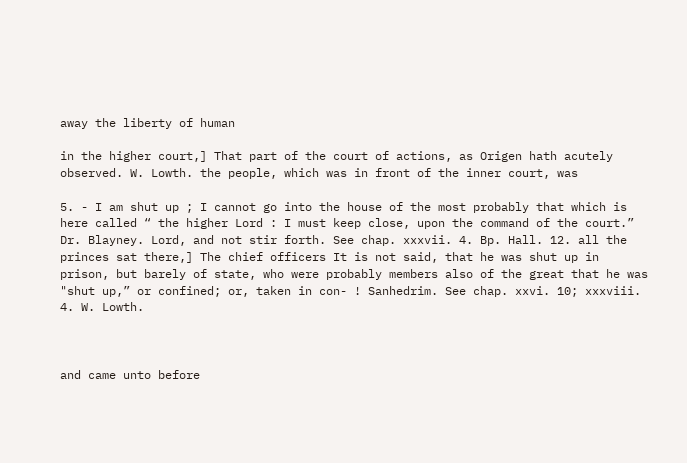away the liberty of human

in the higher court,] That part of the court of actions, as Origen hath acutely observed. W. Lowth. the people, which was in front of the inner court, was

5. - I am shut up ; I cannot go into the house of the most probably that which is here called “ the higher Lord : I must keep close, upon the command of the court.” Dr. Blayney. Lord, and not stir forth. See chap. xxxvii. 4. Bp. Hall. 12. all the princes sat there,] The chief officers It is not said, that he was shut up in prison, but barely of state, who were probably members also of the great that he was "shut up,” or confined; or, taken in con- ! Sanhedrim. See chap. xxvi. 10; xxxviii. 4. W. Lowth.



and came unto before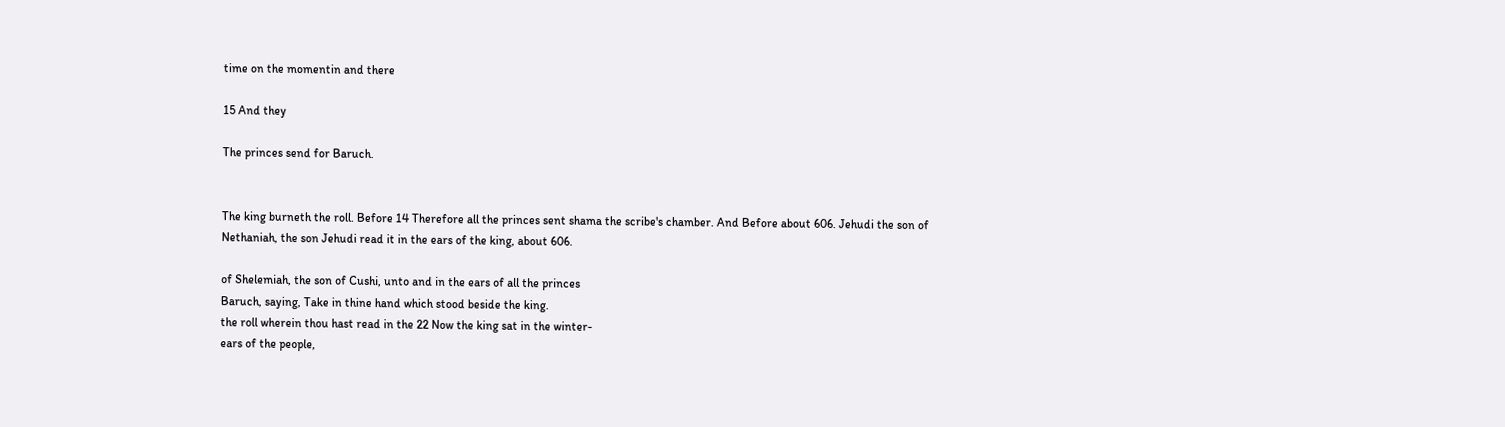time on the momentin and there

15 And they

The princes send for Baruch.


The king burneth the roll. Before 14 Therefore all the princes sent shama the scribe's chamber. And Before about 606. Jehudi the son of Nethaniah, the son Jehudi read it in the ears of the king, about 606.

of Shelemiah, the son of Cushi, unto and in the ears of all the princes
Baruch, saying, Take in thine hand which stood beside the king.
the roll wherein thou hast read in the 22 Now the king sat in the winter-
ears of the people,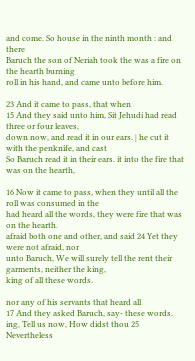and come. So house in the ninth month : and there
Baruch the son of Neriah took the was a fire on the hearth burning
roll in his hand, and came unto before him.

23 And it came to pass, that when
15 And they said unto him, Sit Jehudi had read three or four leaves,
down now, and read it in our ears. | he cut it with the penknife, and cast
So Baruch read it in their ears. it into the fire that was on the hearth,

16 Now it came to pass, when they until all the roll was consumed in the
had heard all the words, they were fire that was on the hearth.
afraid both one and other, and said 24 Yet they were not afraid, nor
unto Baruch, We will surely tell the rent their garments, neither the king,
king of all these words.

nor any of his servants that heard all
17 And they asked Baruch, say- these words.
ing, Tell us now, How didst thou 25 Nevertheless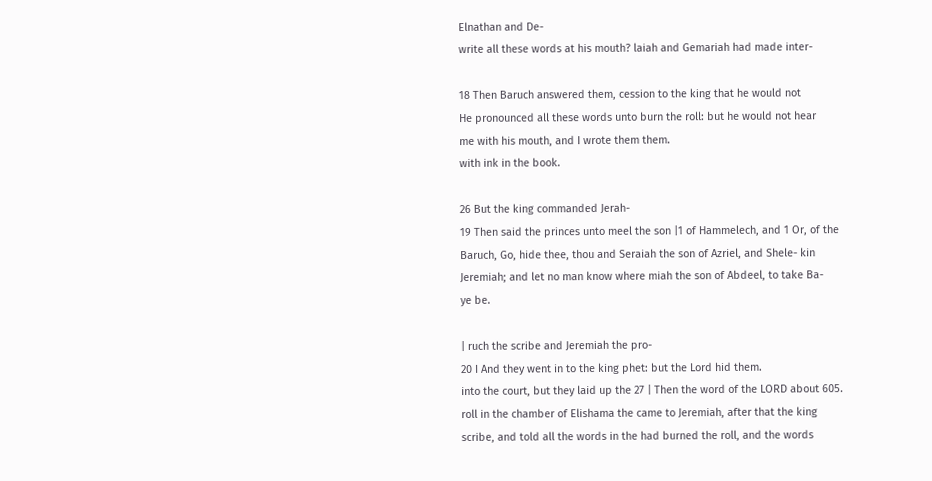Elnathan and De-
write all these words at his mouth? laiah and Gemariah had made inter-

18 Then Baruch answered them, cession to the king that he would not
He pronounced all these words unto burn the roll: but he would not hear
me with his mouth, and I wrote them them.
with ink in the book.

26 But the king commanded Jerah-
19 Then said the princes unto meel the son |1 of Hammelech, and 1 Or, of the
Baruch, Go, hide thee, thou and Seraiah the son of Azriel, and Shele- kin
Jeremiah; and let no man know where miah the son of Abdeel, to take Ba-
ye be.

| ruch the scribe and Jeremiah the pro-
20 I And they went in to the king phet: but the Lord hid them.
into the court, but they laid up the 27 | Then the word of the LORD about 605.
roll in the chamber of Elishama the came to Jeremiah, after that the king
scribe, and told all the words in the had burned the roll, and the words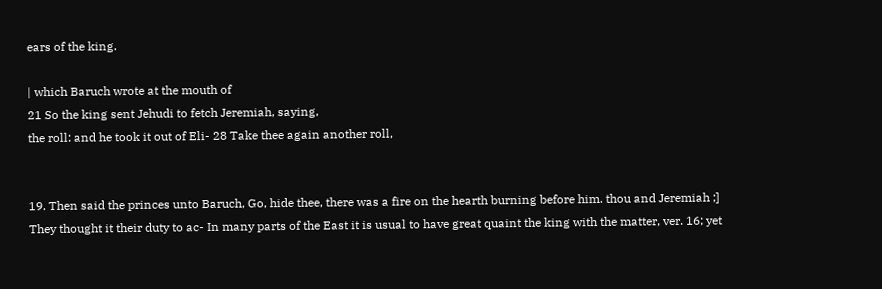ears of the king.

| which Baruch wrote at the mouth of
21 So the king sent Jehudi to fetch Jeremiah, saying,
the roll: and he took it out of Eli- 28 Take thee again another roll,


19. Then said the princes unto Baruch, Go, hide thee, there was a fire on the hearth burning before him. thou and Jeremiah ;] They thought it their duty to ac- In many parts of the East it is usual to have great quaint the king with the matter, ver. 16; yet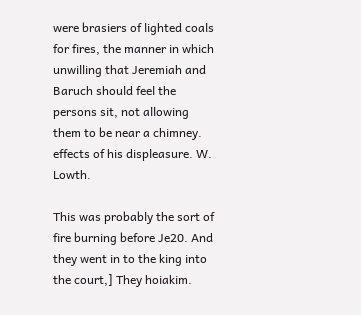were brasiers of lighted coals for fires, the manner in which unwilling that Jeremiah and Baruch should feel the persons sit, not allowing them to be near a chimney. effects of his displeasure. W. Lowth.

This was probably the sort of fire burning before Je20. And they went in to the king into the court,] They hoiakim.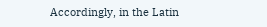Accordingly, in the Latin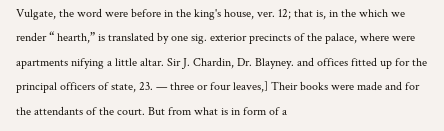Vulgate, the word were before in the king's house, ver. 12; that is, in the which we render “ hearth,” is translated by one sig. exterior precincts of the palace, where were apartments nifying a little altar. Sir J. Chardin, Dr. Blayney. and offices fitted up for the principal officers of state, 23. — three or four leaves,] Their books were made and for the attendants of the court. But from what is in form of a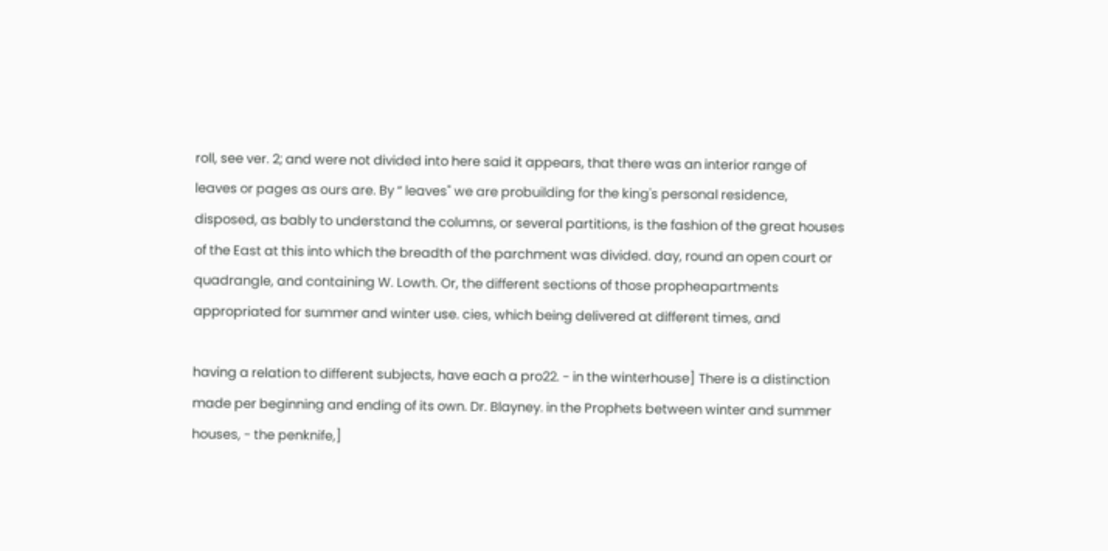roll, see ver. 2; and were not divided into here said it appears, that there was an interior range of leaves or pages as ours are. By “ leaves" we are probuilding for the king's personal residence, disposed, as bably to understand the columns, or several partitions, is the fashion of the great houses of the East at this into which the breadth of the parchment was divided. day, round an open court or quadrangle, and containing W. Lowth. Or, the different sections of those propheapartments appropriated for summer and winter use. cies, which being delivered at different times, and

having a relation to different subjects, have each a pro22. - in the winterhouse] There is a distinction made per beginning and ending of its own. Dr. Blayney. in the Prophets between winter and summer houses, - the penknife,]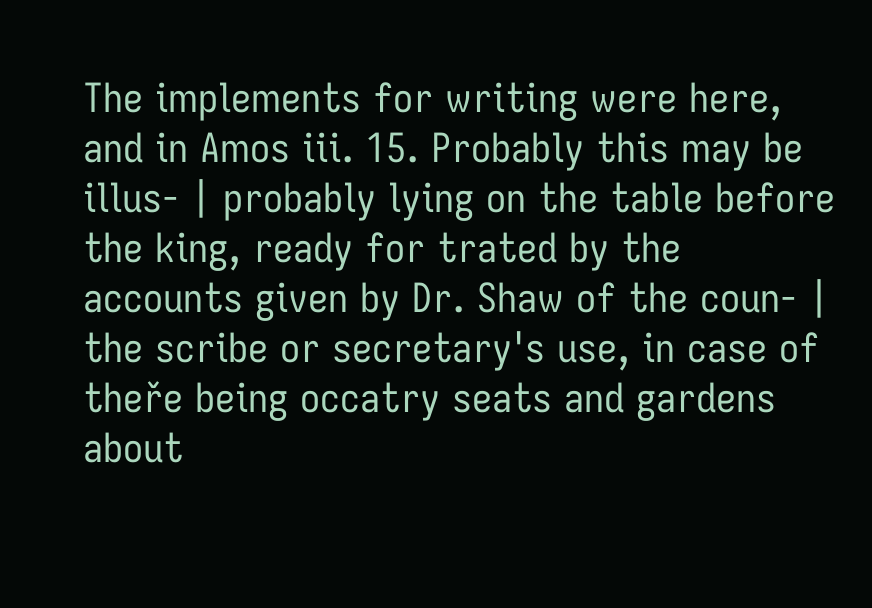The implements for writing were here, and in Amos iii. 15. Probably this may be illus- | probably lying on the table before the king, ready for trated by the accounts given by Dr. Shaw of the coun- | the scribe or secretary's use, in case of theře being occatry seats and gardens about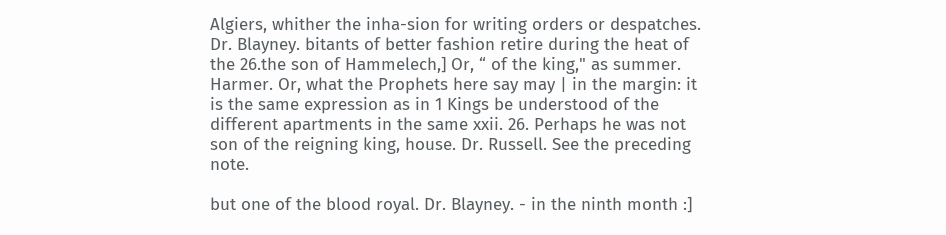Algiers, whither the inha-sion for writing orders or despatches. Dr. Blayney. bitants of better fashion retire during the heat of the 26.the son of Hammelech,] Or, “ of the king," as summer. Harmer. Or, what the Prophets here say may | in the margin: it is the same expression as in 1 Kings be understood of the different apartments in the same xxii. 26. Perhaps he was not son of the reigning king, house. Dr. Russell. See the preceding note.

but one of the blood royal. Dr. Blayney. - in the ninth month :]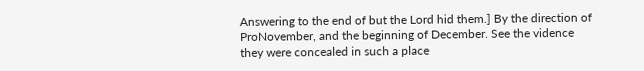Answering to the end of but the Lord hid them.] By the direction of ProNovember, and the beginning of December. See the vidence they were concealed in such a place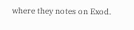where they notes on Exod.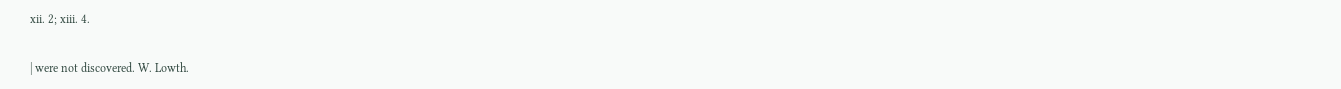xii. 2; xiii. 4.

| were not discovered. W. Lowth.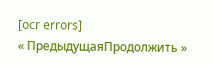[ocr errors]
« ПредыдущаяПродолжить »